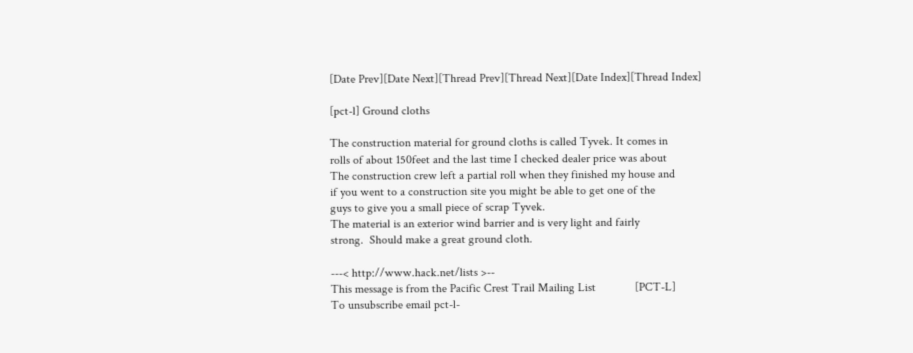[Date Prev][Date Next][Thread Prev][Thread Next][Date Index][Thread Index]

[pct-l] Ground cloths

The construction material for ground cloths is called Tyvek. It comes in
rolls of about 150feet and the last time I checked dealer price was about
The construction crew left a partial roll when they finished my house and
if you went to a construction site you might be able to get one of the
guys to give you a small piece of scrap Tyvek.
The material is an exterior wind barrier and is very light and fairly
strong.  Should make a great ground cloth.

---< http://www.hack.net/lists >--
This message is from the Pacific Crest Trail Mailing List             [PCT-L]
To unsubscribe email pct-l-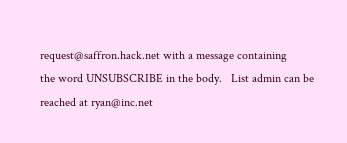request@saffron.hack.net with a message containing
the word UNSUBSCRIBE in the body.   List admin can be reached at ryan@inc.net